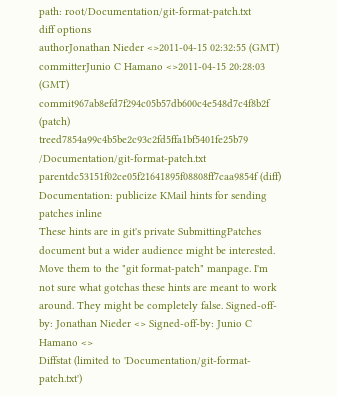path: root/Documentation/git-format-patch.txt
diff options
authorJonathan Nieder <>2011-04-15 02:32:55 (GMT)
committerJunio C Hamano <>2011-04-15 20:28:03 (GMT)
commit967ab8efd7f294c05b57db600c4e548d7c4f8b2f (patch)
treed7854a99c4b5be2c93c2fd5ffa1bf5401fe25b79 /Documentation/git-format-patch.txt
parentdc53151f02ce05f21641895f08808ff7caa9854f (diff)
Documentation: publicize KMail hints for sending patches inline
These hints are in git's private SubmittingPatches document but a wider audience might be interested. Move them to the "git format-patch" manpage. I'm not sure what gotchas these hints are meant to work around. They might be completely false. Signed-off-by: Jonathan Nieder <> Signed-off-by: Junio C Hamano <>
Diffstat (limited to 'Documentation/git-format-patch.txt')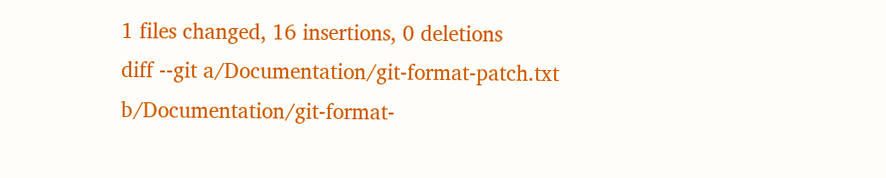1 files changed, 16 insertions, 0 deletions
diff --git a/Documentation/git-format-patch.txt b/Documentation/git-format-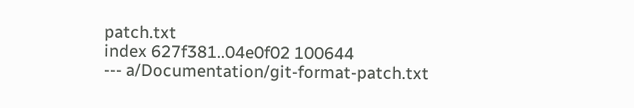patch.txt
index 627f381..04e0f02 100644
--- a/Documentation/git-format-patch.txt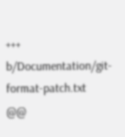+++ b/Documentation/git-format-patch.txt
@@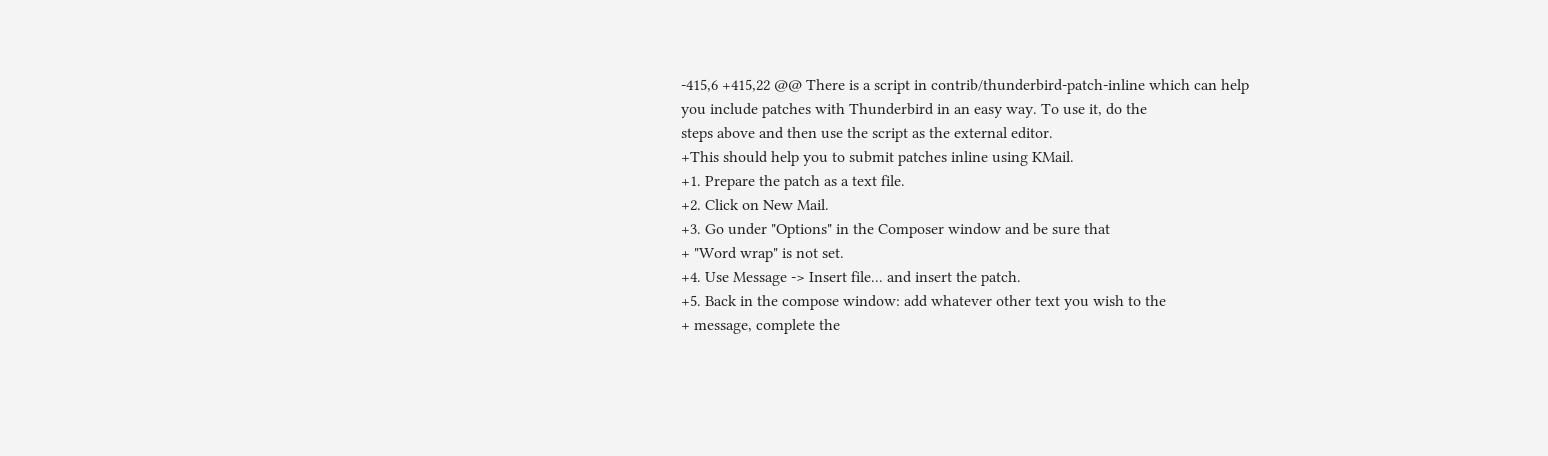-415,6 +415,22 @@ There is a script in contrib/thunderbird-patch-inline which can help
you include patches with Thunderbird in an easy way. To use it, do the
steps above and then use the script as the external editor.
+This should help you to submit patches inline using KMail.
+1. Prepare the patch as a text file.
+2. Click on New Mail.
+3. Go under "Options" in the Composer window and be sure that
+ "Word wrap" is not set.
+4. Use Message -> Insert file... and insert the patch.
+5. Back in the compose window: add whatever other text you wish to the
+ message, complete the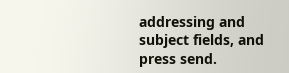addressing and subject fields, and press send.